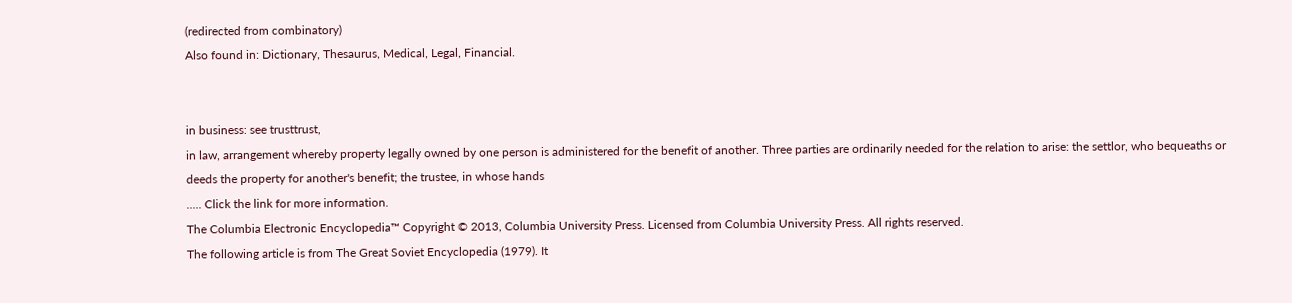(redirected from combinatory)
Also found in: Dictionary, Thesaurus, Medical, Legal, Financial.


in business: see trusttrust,
in law, arrangement whereby property legally owned by one person is administered for the benefit of another. Three parties are ordinarily needed for the relation to arise: the settlor, who bequeaths or deeds the property for another's benefit; the trustee, in whose hands
..... Click the link for more information.
The Columbia Electronic Encyclopedia™ Copyright © 2013, Columbia University Press. Licensed from Columbia University Press. All rights reserved.
The following article is from The Great Soviet Encyclopedia (1979). It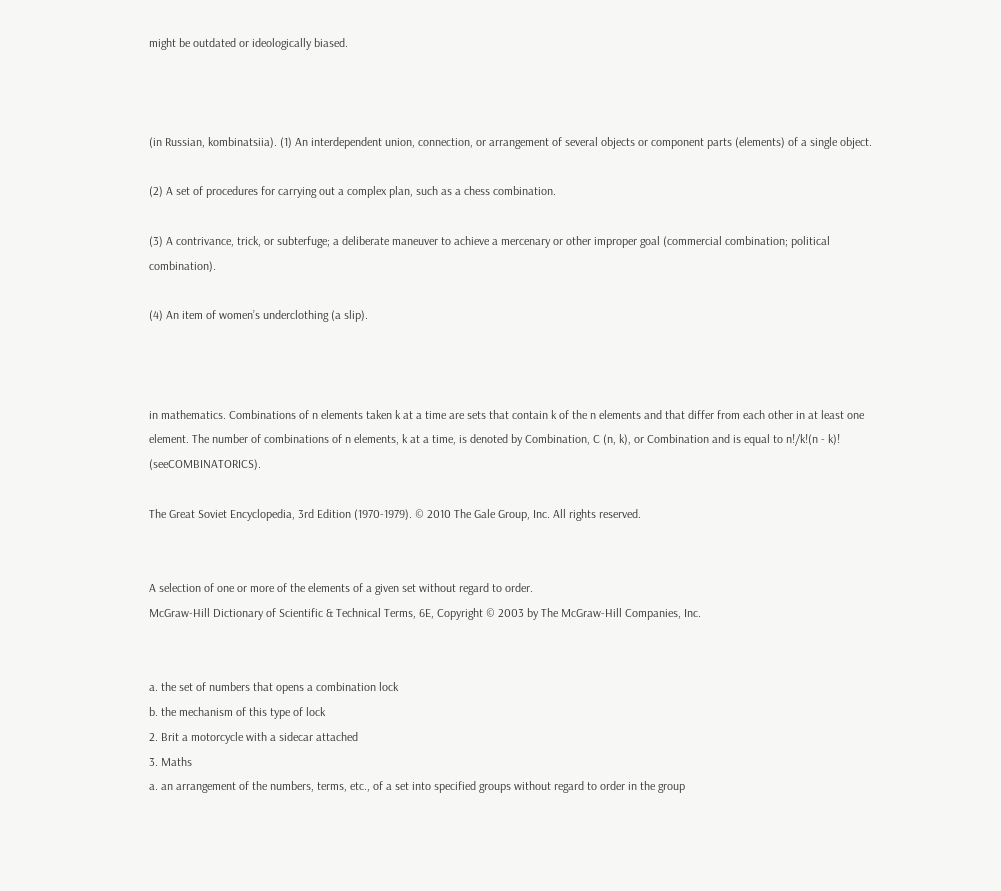might be outdated or ideologically biased.



(in Russian, kombinatsiia). (1) An interdependent union, connection, or arrangement of several objects or component parts (elements) of a single object.

(2) A set of procedures for carrying out a complex plan, such as a chess combination.

(3) A contrivance, trick, or subterfuge; a deliberate maneuver to achieve a mercenary or other improper goal (commercial combination; political combination).

(4) An item of women’s underclothing (a slip).



in mathematics. Combinations of n elements taken k at a time are sets that contain k of the n elements and that differ from each other in at least one element. The number of combinations of n elements, k at a time, is denoted by Combination, C (n, k), or Combination and is equal to n!/k!(n - k)! (seeCOMBINATORICS).

The Great Soviet Encyclopedia, 3rd Edition (1970-1979). © 2010 The Gale Group, Inc. All rights reserved.


A selection of one or more of the elements of a given set without regard to order.
McGraw-Hill Dictionary of Scientific & Technical Terms, 6E, Copyright © 2003 by The McGraw-Hill Companies, Inc.


a. the set of numbers that opens a combination lock
b. the mechanism of this type of lock
2. Brit a motorcycle with a sidecar attached
3. Maths
a. an arrangement of the numbers, terms, etc., of a set into specified groups without regard to order in the group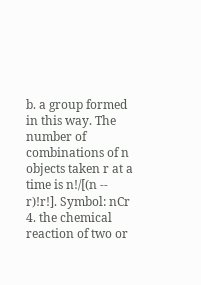b. a group formed in this way. The number of combinations of n objects taken r at a time is n!/[(n -- r)!r!]. Symbol: nCr
4. the chemical reaction of two or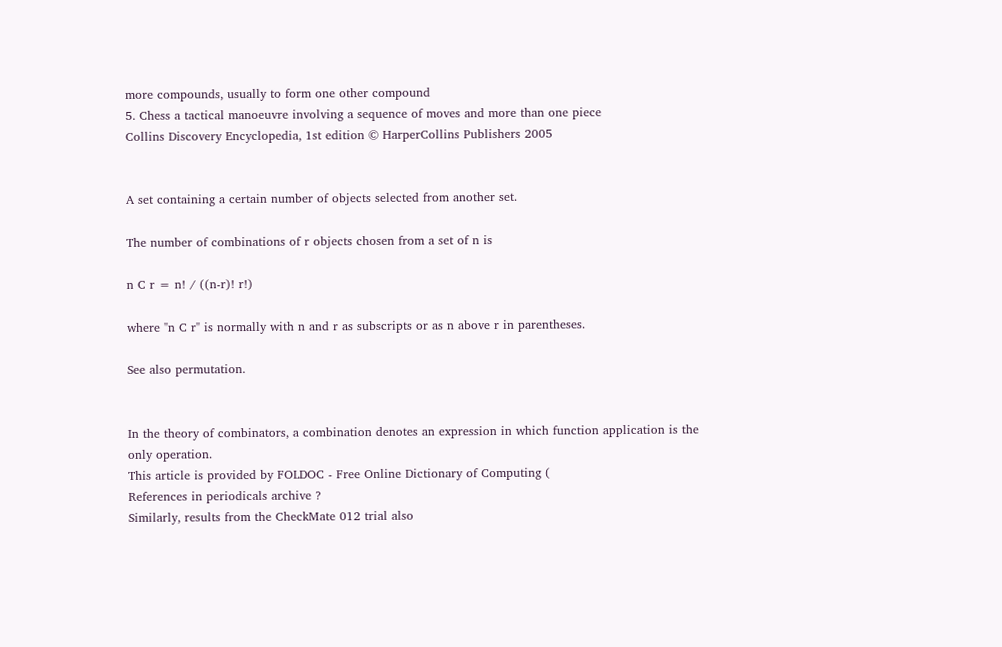more compounds, usually to form one other compound
5. Chess a tactical manoeuvre involving a sequence of moves and more than one piece
Collins Discovery Encyclopedia, 1st edition © HarperCollins Publishers 2005


A set containing a certain number of objects selected from another set.

The number of combinations of r objects chosen from a set of n is

n C r = n! / ((n-r)! r!)

where "n C r" is normally with n and r as subscripts or as n above r in parentheses.

See also permutation.


In the theory of combinators, a combination denotes an expression in which function application is the only operation.
This article is provided by FOLDOC - Free Online Dictionary of Computing (
References in periodicals archive ?
Similarly, results from the CheckMate 012 trial also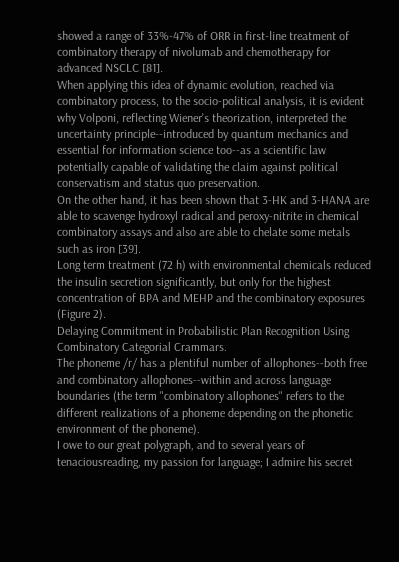showed a range of 33%-47% of ORR in first-line treatment of combinatory therapy of nivolumab and chemotherapy for advanced NSCLC [81].
When applying this idea of dynamic evolution, reached via combinatory process, to the socio-political analysis, it is evident why Volponi, reflecting Wiener's theorization, interpreted the uncertainty principle--introduced by quantum mechanics and essential for information science too--as a scientific law potentially capable of validating the claim against political conservatism and status quo preservation.
On the other hand, it has been shown that 3-HK and 3-HANA are able to scavenge hydroxyl radical and peroxy-nitrite in chemical combinatory assays and also are able to chelate some metals such as iron [39].
Long term treatment (72 h) with environmental chemicals reduced the insulin secretion significantly, but only for the highest concentration of BPA and MEHP and the combinatory exposures (Figure 2).
Delaying Commitment in Probabilistic Plan Recognition Using Combinatory Categorial Crammars.
The phoneme /r/ has a plentiful number of allophones--both free and combinatory allophones--within and across language boundaries (the term "combinatory allophones" refers to the different realizations of a phoneme depending on the phonetic environment of the phoneme).
I owe to our great polygraph, and to several years of tenaciousreading, my passion for language; I admire his secret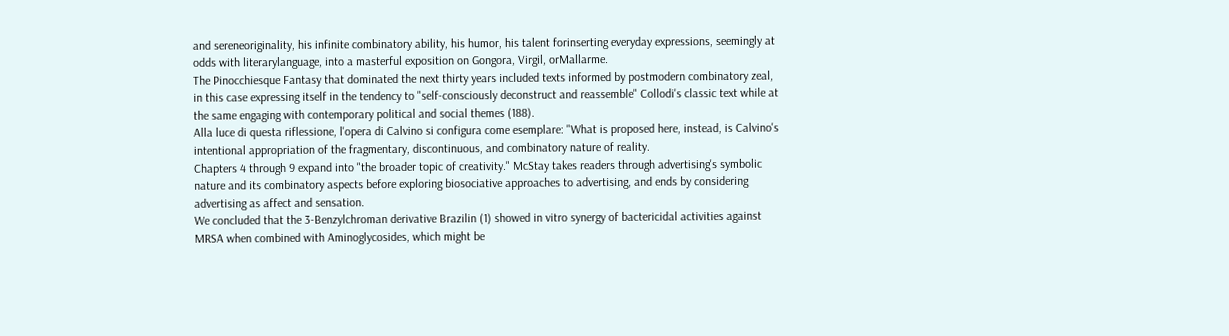and sereneoriginality, his infinite combinatory ability, his humor, his talent forinserting everyday expressions, seemingly at odds with literarylanguage, into a masterful exposition on Gongora, Virgil, orMallarme.
The Pinocchiesque Fantasy that dominated the next thirty years included texts informed by postmodern combinatory zeal, in this case expressing itself in the tendency to "self-consciously deconstruct and reassemble" Collodi's classic text while at the same engaging with contemporary political and social themes (188).
Alla luce di questa riflessione, l'opera di Calvino si configura come esemplare: "What is proposed here, instead, is Calvino's intentional appropriation of the fragmentary, discontinuous, and combinatory nature of reality.
Chapters 4 through 9 expand into "the broader topic of creativity." McStay takes readers through advertising's symbolic nature and its combinatory aspects before exploring biosociative approaches to advertising, and ends by considering advertising as affect and sensation.
We concluded that the 3-Benzylchroman derivative Brazilin (1) showed in vitro synergy of bactericidal activities against MRSA when combined with Aminoglycosides, which might be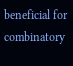beneficial for combinatory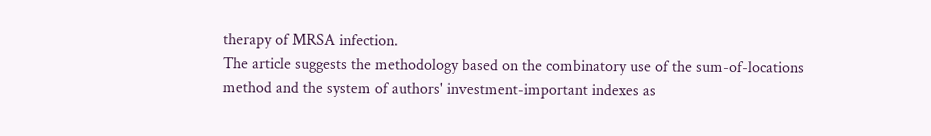therapy of MRSA infection.
The article suggests the methodology based on the combinatory use of the sum-of-locations method and the system of authors' investment-important indexes as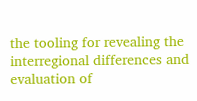the tooling for revealing the interregional differences and evaluation of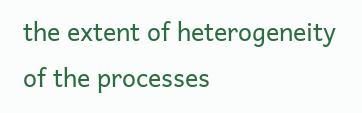the extent of heterogeneity of the processes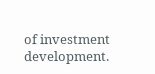of investment development.